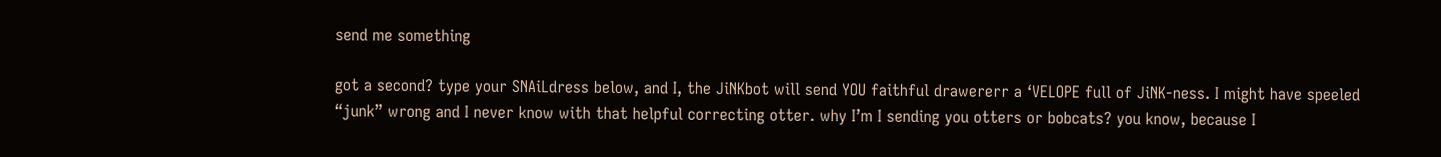send me something

got a second? type your SNAiLdress below, and I, the JiNKbot will send YOU faithful drawererr a ‘VELOPE full of JiNK-ness. I might have speeled “junk” wrong and I never know with that helpful correcting otter. why I’m I sending you otters or bobcats? you know, because I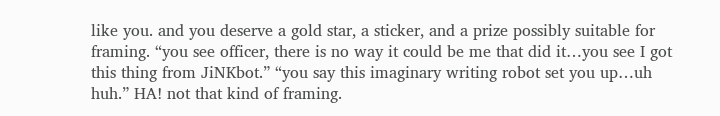like you. and you deserve a gold star, a sticker, and a prize possibly suitable for framing. “you see officer, there is no way it could be me that did it…you see I got this thing from JiNKbot.” “you say this imaginary writing robot set you up…uh huh.” HA! not that kind of framing.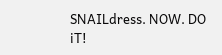SNAILdress. NOW. DO iT!